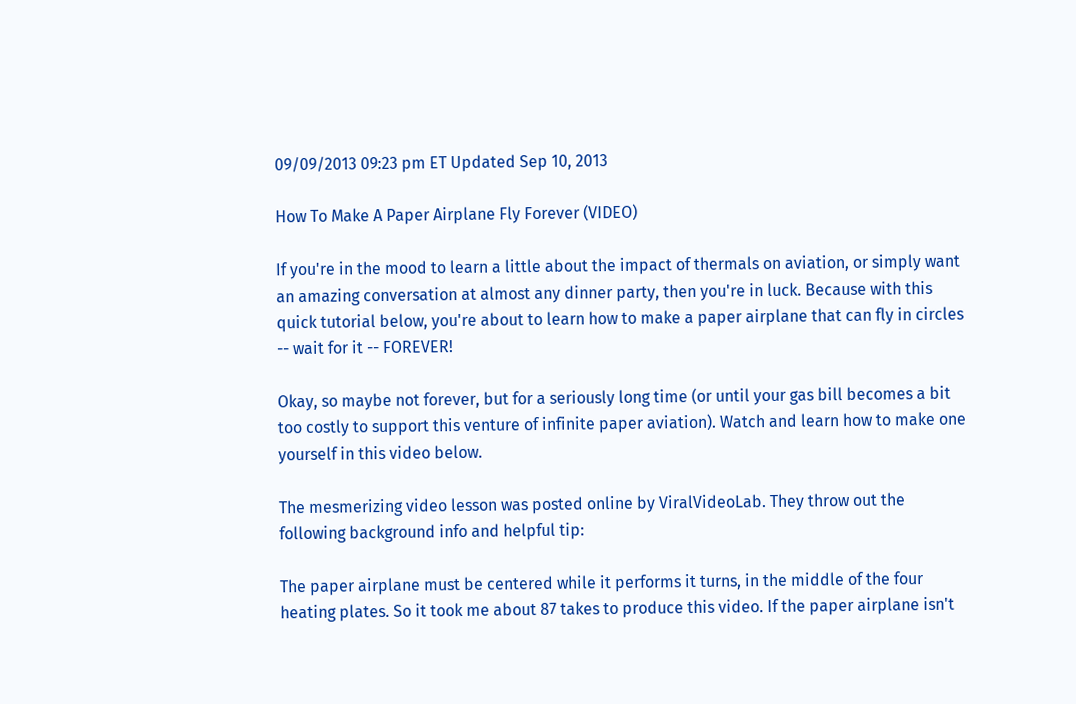09/09/2013 09:23 pm ET Updated Sep 10, 2013

How To Make A Paper Airplane Fly Forever (VIDEO)

If you're in the mood to learn a little about the impact of thermals on aviation, or simply want an amazing conversation at almost any dinner party, then you're in luck. Because with this quick tutorial below, you're about to learn how to make a paper airplane that can fly in circles -- wait for it -- FOREVER!

Okay, so maybe not forever, but for a seriously long time (or until your gas bill becomes a bit too costly to support this venture of infinite paper aviation). Watch and learn how to make one yourself in this video below.

The mesmerizing video lesson was posted online by ViralVideoLab. They throw out the following background info and helpful tip:

The paper airplane must be centered while it performs it turns, in the middle of the four heating plates. So it took me about 87 takes to produce this video. If the paper airplane isn't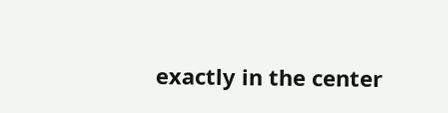exactly in the center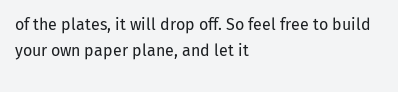of the plates, it will drop off. So feel free to build your own paper plane, and let it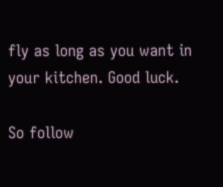fly as long as you want in your kitchen. Good luck.

So follow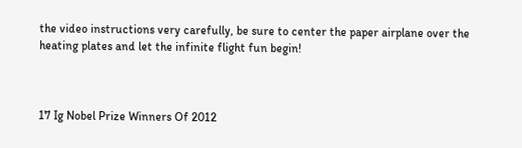the video instructions very carefully, be sure to center the paper airplane over the heating plates and let the infinite flight fun begin!



17 Ig Nobel Prize Winners Of 2012